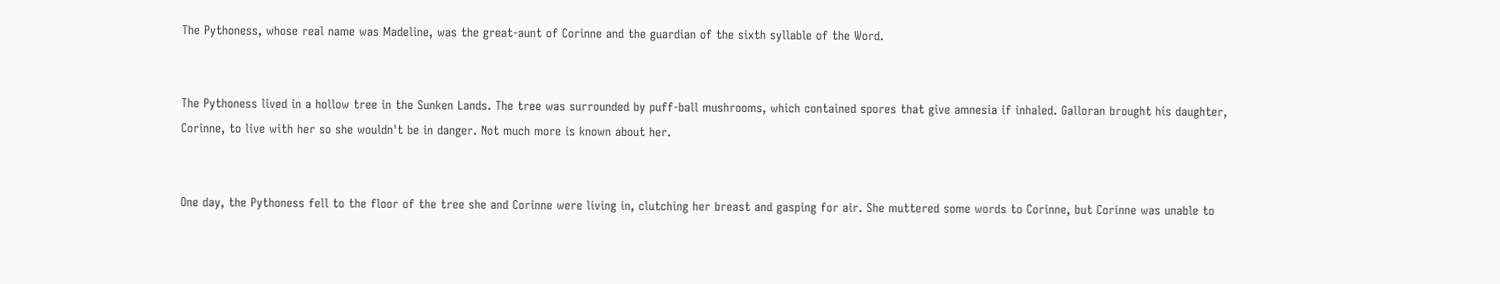The Pythoness, whose real name was Madeline, was the great-aunt of Corinne and the guardian of the sixth syllable of the Word.


The Pythoness lived in a hollow tree in the Sunken Lands. The tree was surrounded by puff-ball mushrooms, which contained spores that give amnesia if inhaled. Galloran brought his daughter, Corinne, to live with her so she wouldn't be in danger. Not much more is known about her.


One day, the Pythoness fell to the floor of the tree she and Corinne were living in, clutching her breast and gasping for air. She muttered some words to Corinne, but Corinne was unable to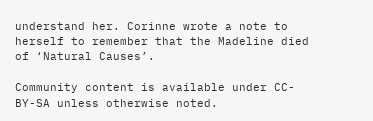understand her. Corinne wrote a note to herself to remember that the Madeline died of ‘Natural Causes’.

Community content is available under CC-BY-SA unless otherwise noted.